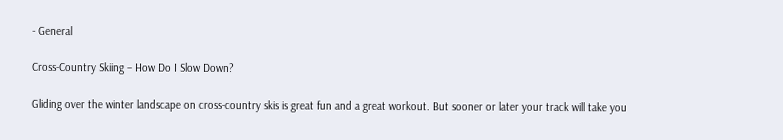- General

Cross-Country Skiing – How Do I Slow Down?

Gliding over the winter landscape on cross-country skis is great fun and a great workout. But sooner or later your track will take you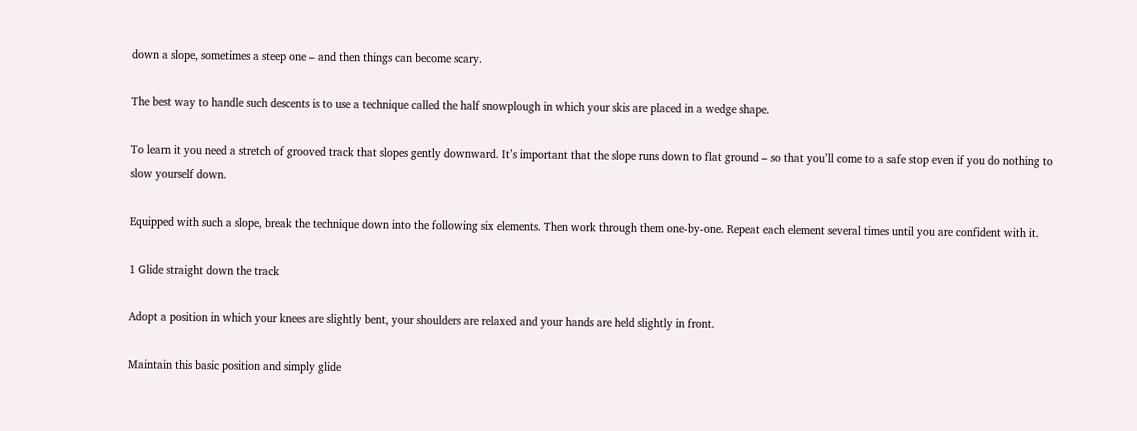down a slope, sometimes a steep one – and then things can become scary.

The best way to handle such descents is to use a technique called the half snowplough in which your skis are placed in a wedge shape.

To learn it you need a stretch of grooved track that slopes gently downward. It’s important that the slope runs down to flat ground – so that you’ll come to a safe stop even if you do nothing to slow yourself down.

Equipped with such a slope, break the technique down into the following six elements. Then work through them one-by-one. Repeat each element several times until you are confident with it.

1 Glide straight down the track

Adopt a position in which your knees are slightly bent, your shoulders are relaxed and your hands are held slightly in front.

Maintain this basic position and simply glide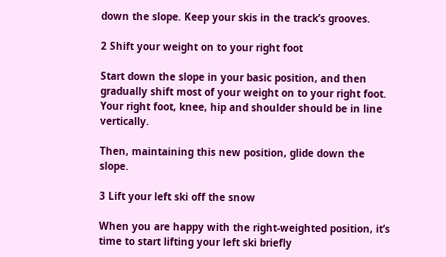down the slope. Keep your skis in the track’s grooves.

2 Shift your weight on to your right foot

Start down the slope in your basic position, and then gradually shift most of your weight on to your right foot. Your right foot, knee, hip and shoulder should be in line vertically.

Then, maintaining this new position, glide down the slope.

3 Lift your left ski off the snow

When you are happy with the right-weighted position, it’s time to start lifting your left ski briefly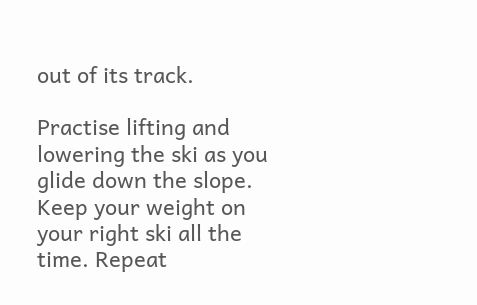out of its track.

Practise lifting and lowering the ski as you glide down the slope. Keep your weight on your right ski all the time. Repeat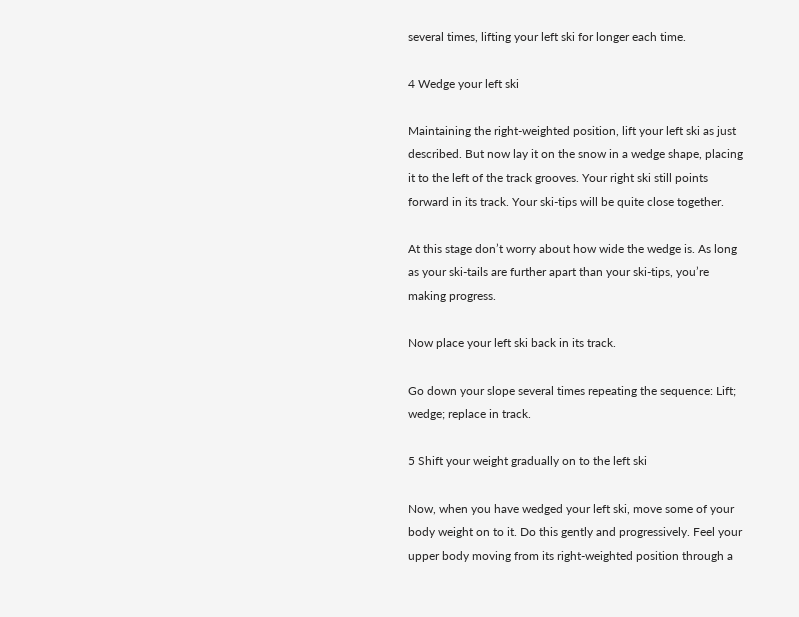several times, lifting your left ski for longer each time.

4 Wedge your left ski

Maintaining the right-weighted position, lift your left ski as just described. But now lay it on the snow in a wedge shape, placing it to the left of the track grooves. Your right ski still points forward in its track. Your ski-tips will be quite close together.

At this stage don’t worry about how wide the wedge is. As long as your ski-tails are further apart than your ski-tips, you’re making progress.

Now place your left ski back in its track.

Go down your slope several times repeating the sequence: Lift; wedge; replace in track.

5 Shift your weight gradually on to the left ski

Now, when you have wedged your left ski, move some of your body weight on to it. Do this gently and progressively. Feel your upper body moving from its right-weighted position through a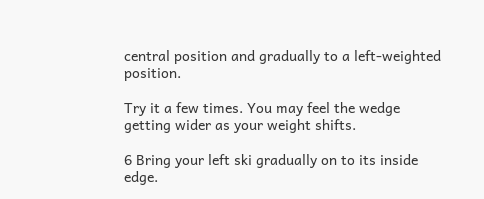central position and gradually to a left-weighted position.

Try it a few times. You may feel the wedge getting wider as your weight shifts.

6 Bring your left ski gradually on to its inside edge.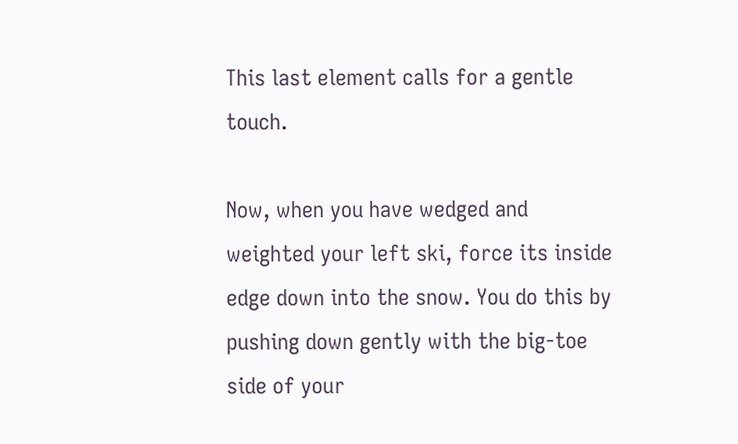This last element calls for a gentle touch.

Now, when you have wedged and weighted your left ski, force its inside edge down into the snow. You do this by pushing down gently with the big-toe side of your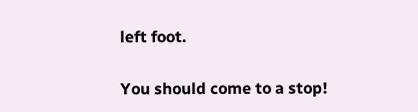left foot.

You should come to a stop!